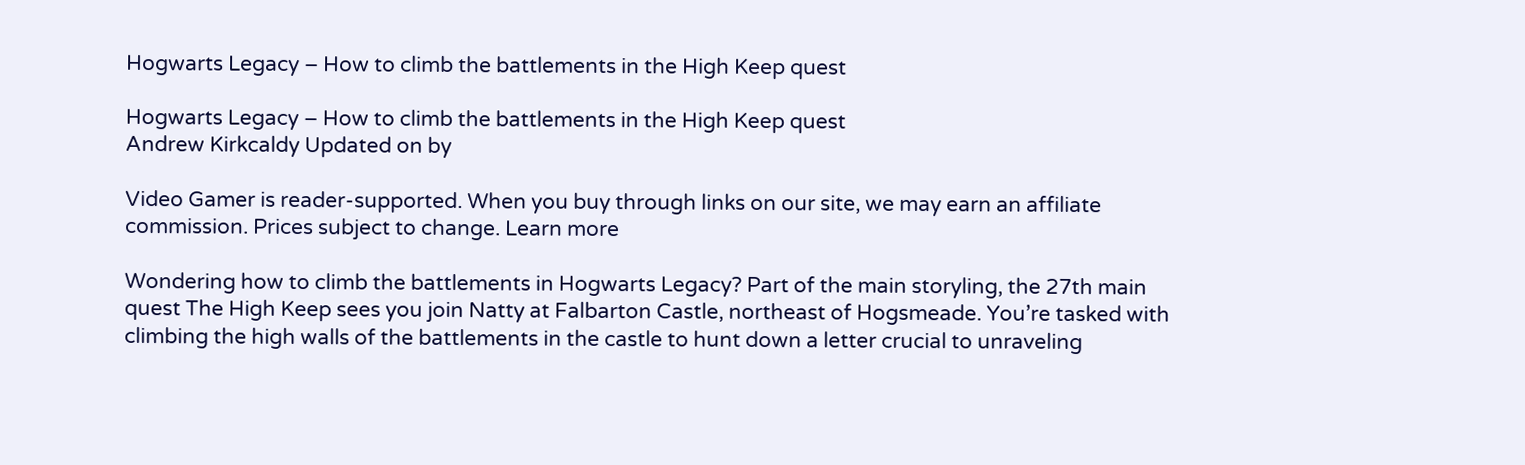Hogwarts Legacy – How to climb the battlements in the High Keep quest

Hogwarts Legacy – How to climb the battlements in the High Keep quest
Andrew Kirkcaldy Updated on by

Video Gamer is reader-supported. When you buy through links on our site, we may earn an affiliate commission. Prices subject to change. Learn more

Wondering how to climb the battlements in Hogwarts Legacy? Part of the main storyling, the 27th main quest The High Keep sees you join Natty at Falbarton Castle, northeast of Hogsmeade. You’re tasked with climbing the high walls of the battlements in the castle to hunt down a letter crucial to unraveling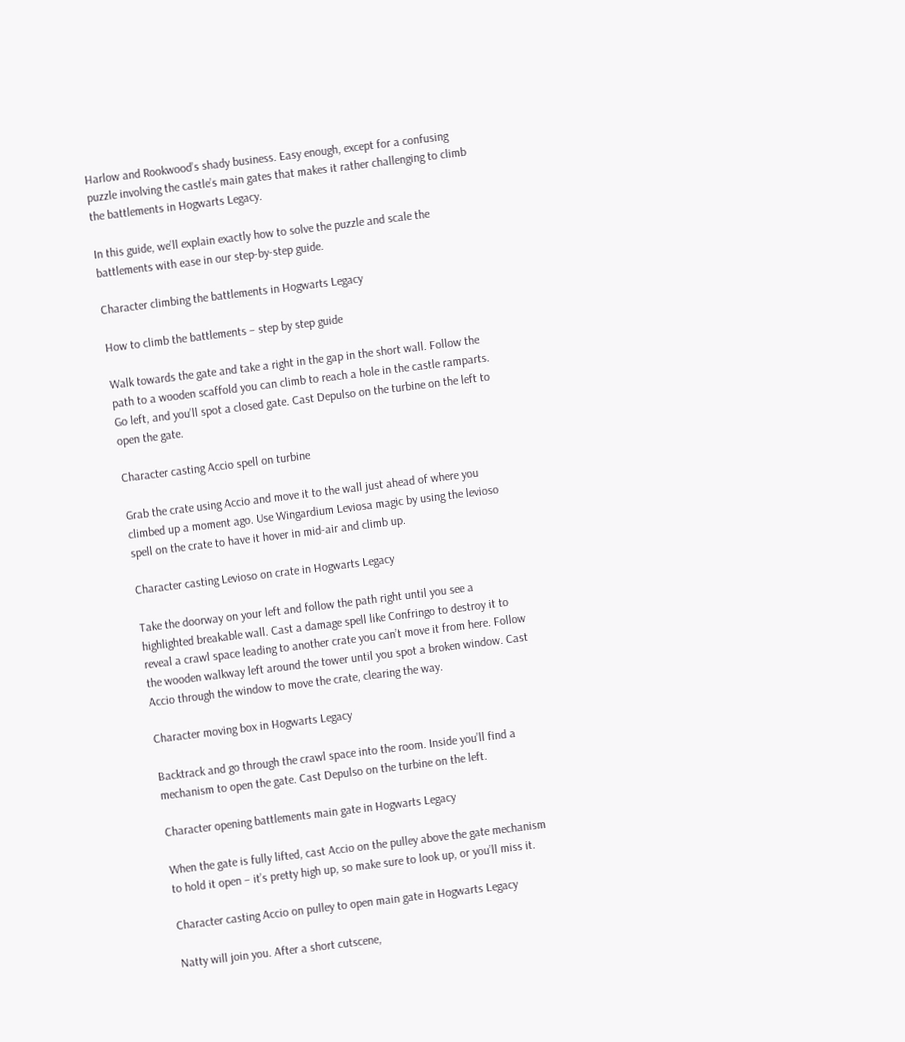Harlow and Rookwood’s shady business. Easy enough, except for a confusing puzzle involving the castle’s main gates that makes it rather challenging to climb the battlements in Hogwarts Legacy.

In this guide, we’ll explain exactly how to solve the puzzle and scale the battlements with ease in our step-by-step guide.

Character climbing the battlements in Hogwarts Legacy

How to climb the battlements – step by step guide

Walk towards the gate and take a right in the gap in the short wall. Follow the path to a wooden scaffold you can climb to reach a hole in the castle ramparts. Go left, and you’ll spot a closed gate. Cast Depulso on the turbine on the left to open the gate.

Character casting Accio spell on turbine

Grab the crate using Accio and move it to the wall just ahead of where you climbed up a moment ago. Use Wingardium Leviosa magic by using the levioso spell on the crate to have it hover in mid-air and climb up.

Character casting Levioso on crate in Hogwarts Legacy

Take the doorway on your left and follow the path right until you see a highlighted breakable wall. Cast a damage spell like Confringo to destroy it to reveal a crawl space leading to another crate you can’t move it from here. Follow the wooden walkway left around the tower until you spot a broken window. Cast Accio through the window to move the crate, clearing the way.

Character moving box in Hogwarts Legacy

Backtrack and go through the crawl space into the room. Inside you’ll find a mechanism to open the gate. Cast Depulso on the turbine on the left.

Character opening battlements main gate in Hogwarts Legacy

When the gate is fully lifted, cast Accio on the pulley above the gate mechanism to hold it open – it’s pretty high up, so make sure to look up, or you’ll miss it.

Character casting Accio on pulley to open main gate in Hogwarts Legacy

Natty will join you. After a short cutscene,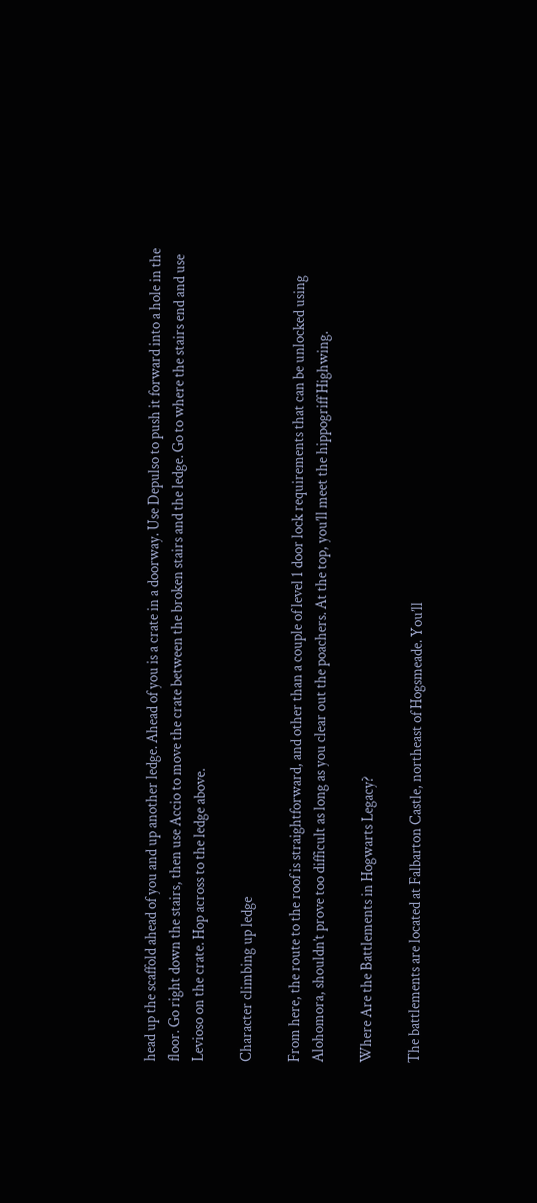head up the scaffold ahead of you and up another ledge. Ahead of you is a crate in a doorway. Use Depulso to push it forward into a hole in the floor. Go right down the stairs, then use Accio to move the crate between the broken stairs and the ledge. Go to where the stairs end and use Levioso on the crate. Hop across to the ledge above.

Character climbing up ledge

From here, the route to the roof is straightforward, and other than a couple of level 1 door lock requirements that can be unlocked using Alohomora, shouldn’t prove too difficult as long as you clear out the poachers. At the top, you’ll meet the hippogriff Highwing.

Where Are the Battlements in Hogwarts Legacy?

The battlements are located at Falbarton Castle, northeast of Hogsmeade. You’ll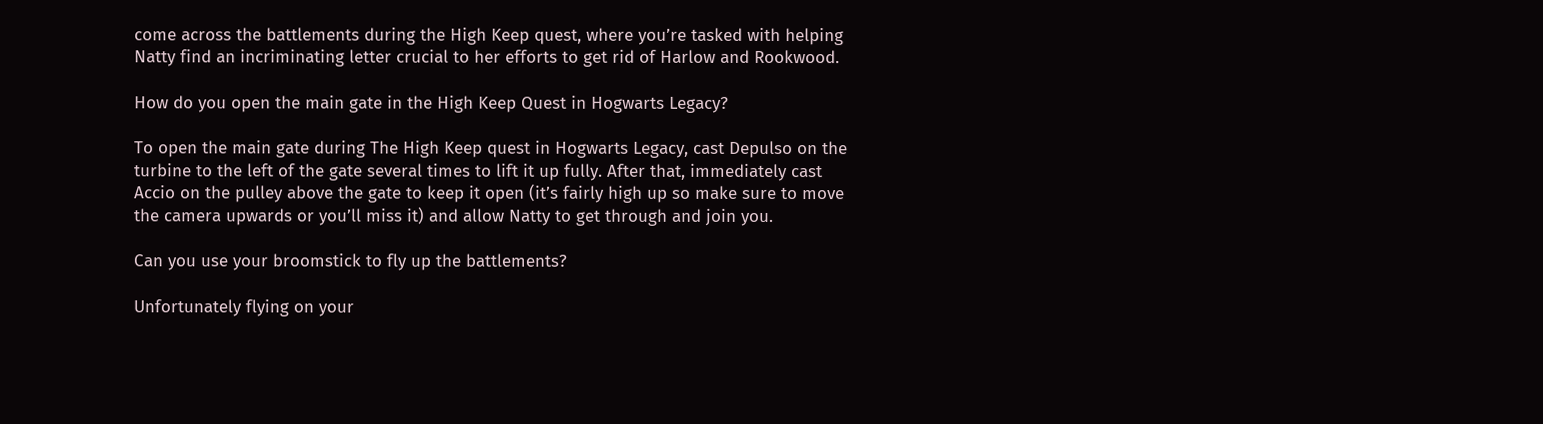come across the battlements during the High Keep quest, where you’re tasked with helping Natty find an incriminating letter crucial to her efforts to get rid of Harlow and Rookwood.

How do you open the main gate in the High Keep Quest in Hogwarts Legacy?

To open the main gate during The High Keep quest in Hogwarts Legacy, cast Depulso on the turbine to the left of the gate several times to lift it up fully. After that, immediately cast Accio on the pulley above the gate to keep it open (it’s fairly high up so make sure to move the camera upwards or you’ll miss it) and allow Natty to get through and join you.

Can you use your broomstick to fly up the battlements?

Unfortunately flying on your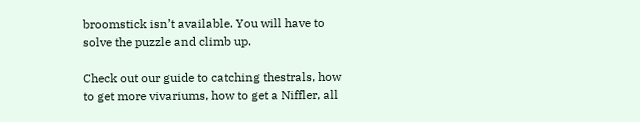broomstick isn’t available. You will have to solve the puzzle and climb up.

Check out our guide to catching thestrals, how to get more vivariums, how to get a Niffler, all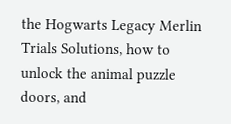the Hogwarts Legacy Merlin Trials Solutions, how to unlock the animal puzzle doors, and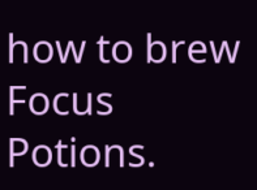how to brew Focus Potions.